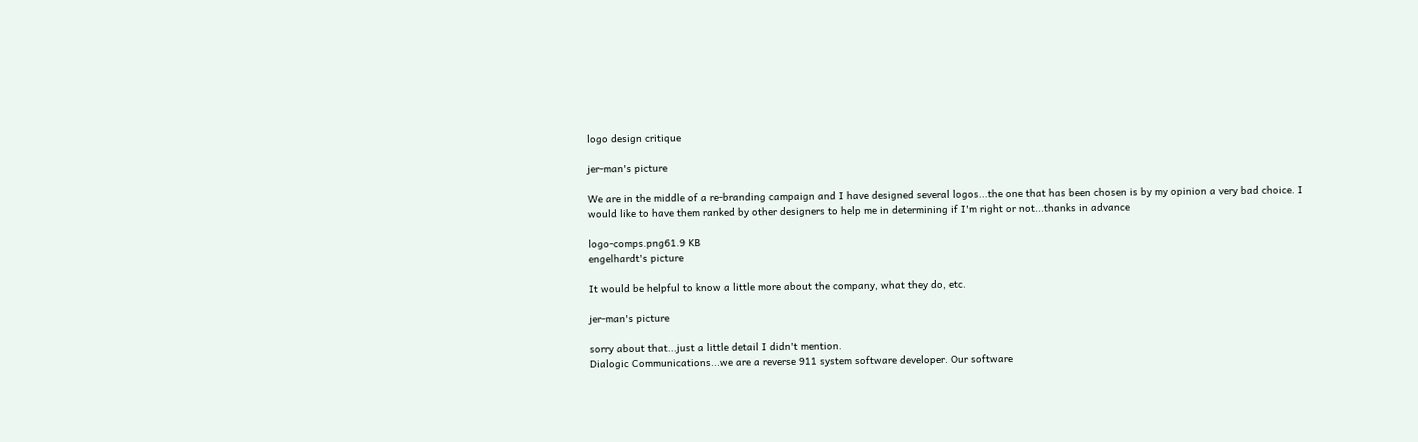logo design critique

jer-man's picture

We are in the middle of a re-branding campaign and I have designed several logos...the one that has been chosen is by my opinion a very bad choice. I would like to have them ranked by other designers to help me in determining if I'm right or not...thanks in advance

logo-comps.png61.9 KB
engelhardt's picture

It would be helpful to know a little more about the company, what they do, etc.

jer-man's picture

sorry about that...just a little detail I didn't mention.
Dialogic Communications...we are a reverse 911 system software developer. Our software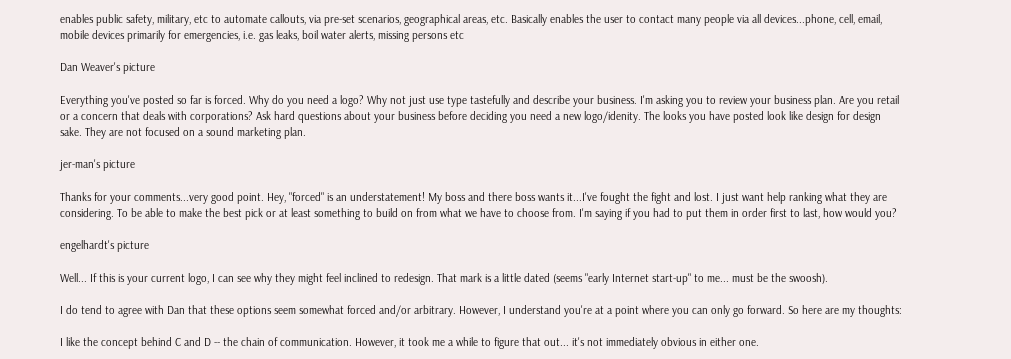enables public safety, military, etc to automate callouts, via pre-set scenarios, geographical areas, etc. Basically enables the user to contact many people via all devices...phone, cell, email, mobile devices primarily for emergencies, i.e. gas leaks, boil water alerts, missing persons etc

Dan Weaver's picture

Everything you've posted so far is forced. Why do you need a logo? Why not just use type tastefully and describe your business. I'm asking you to review your business plan. Are you retail or a concern that deals with corporations? Ask hard questions about your business before deciding you need a new logo/idenity. The looks you have posted look like design for design sake. They are not focused on a sound marketing plan.

jer-man's picture

Thanks for your comments...very good point. Hey, "forced" is an understatement! My boss and there boss wants it...I've fought the fight and lost. I just want help ranking what they are considering. To be able to make the best pick or at least something to build on from what we have to choose from. I'm saying if you had to put them in order first to last, how would you?

engelhardt's picture

Well... If this is your current logo, I can see why they might feel inclined to redesign. That mark is a little dated (seems "early Internet start-up" to me... must be the swoosh).

I do tend to agree with Dan that these options seem somewhat forced and/or arbitrary. However, I understand you're at a point where you can only go forward. So here are my thoughts:

I like the concept behind C and D -- the chain of communication. However, it took me a while to figure that out... it's not immediately obvious in either one.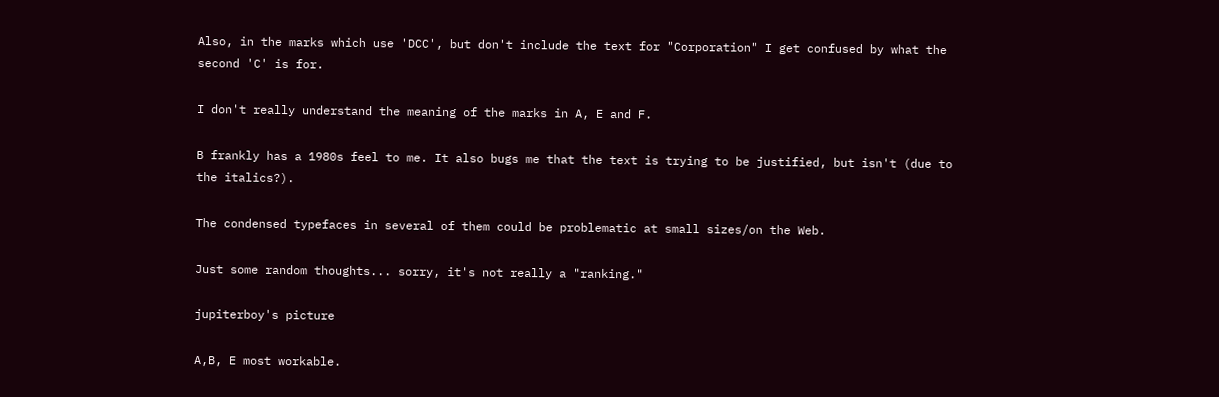Also, in the marks which use 'DCC', but don't include the text for "Corporation" I get confused by what the second 'C' is for.

I don't really understand the meaning of the marks in A, E and F.

B frankly has a 1980s feel to me. It also bugs me that the text is trying to be justified, but isn't (due to the italics?).

The condensed typefaces in several of them could be problematic at small sizes/on the Web.

Just some random thoughts... sorry, it's not really a "ranking."

jupiterboy's picture

A,B, E most workable.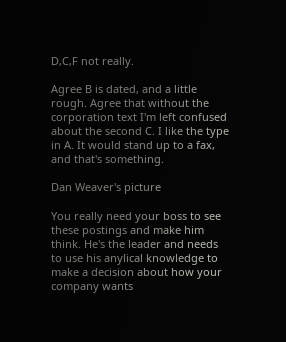D,C,F not really.

Agree B is dated, and a little rough. Agree that without the corporation text I'm left confused about the second C. I like the type in A. It would stand up to a fax, and that's something.

Dan Weaver's picture

You really need your boss to see these postings and make him think. He's the leader and needs to use his anylical knowledge to make a decision about how your company wants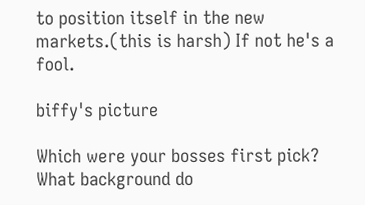to position itself in the new markets.(this is harsh) If not he's a fool.

biffy's picture

Which were your bosses first pick?
What background do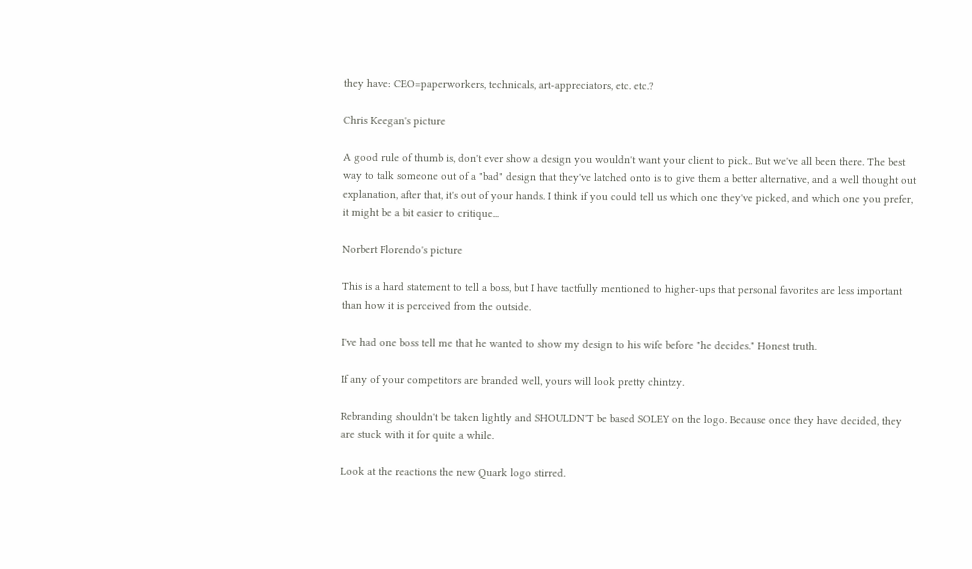they have: CEO=paperworkers, technicals, art-appreciators, etc. etc.?

Chris Keegan's picture

A good rule of thumb is, don't ever show a design you wouldn't want your client to pick.. But we've all been there. The best way to talk someone out of a "bad" design that they've latched onto is to give them a better alternative, and a well thought out explanation, after that, it's out of your hands. I think if you could tell us which one they've picked, and which one you prefer, it might be a bit easier to critique...

Norbert Florendo's picture

This is a hard statement to tell a boss, but I have tactfully mentioned to higher-ups that personal favorites are less important than how it is perceived from the outside.

I've had one boss tell me that he wanted to show my design to his wife before "he decides." Honest truth.

If any of your competitors are branded well, yours will look pretty chintzy.

Rebranding shouldn't be taken lightly and SHOULDN'T be based SOLEY on the logo. Because once they have decided, they are stuck with it for quite a while.

Look at the reactions the new Quark logo stirred.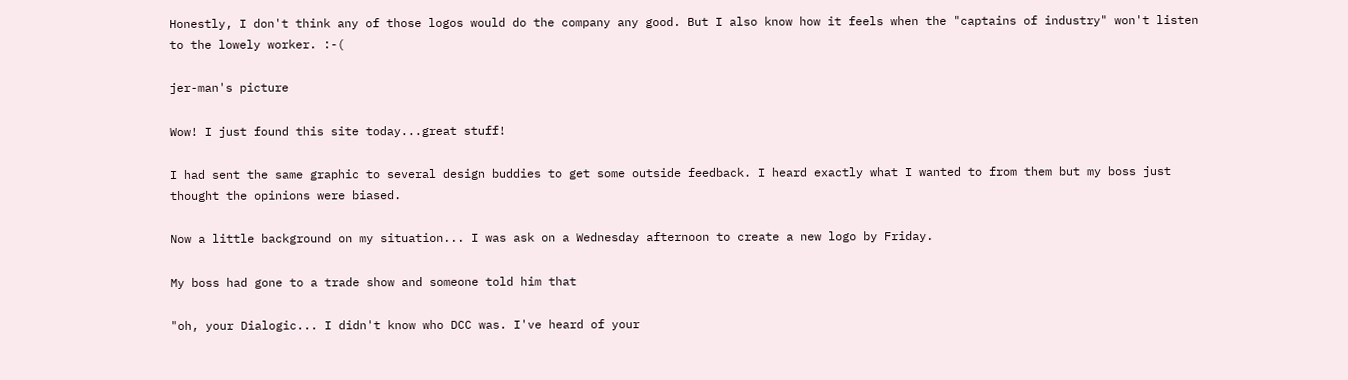Honestly, I don't think any of those logos would do the company any good. But I also know how it feels when the "captains of industry" won't listen to the lowely worker. :-(

jer-man's picture

Wow! I just found this site today...great stuff!

I had sent the same graphic to several design buddies to get some outside feedback. I heard exactly what I wanted to from them but my boss just thought the opinions were biased.

Now a little background on my situation... I was ask on a Wednesday afternoon to create a new logo by Friday.

My boss had gone to a trade show and someone told him that

"oh, your Dialogic... I didn't know who DCC was. I've heard of your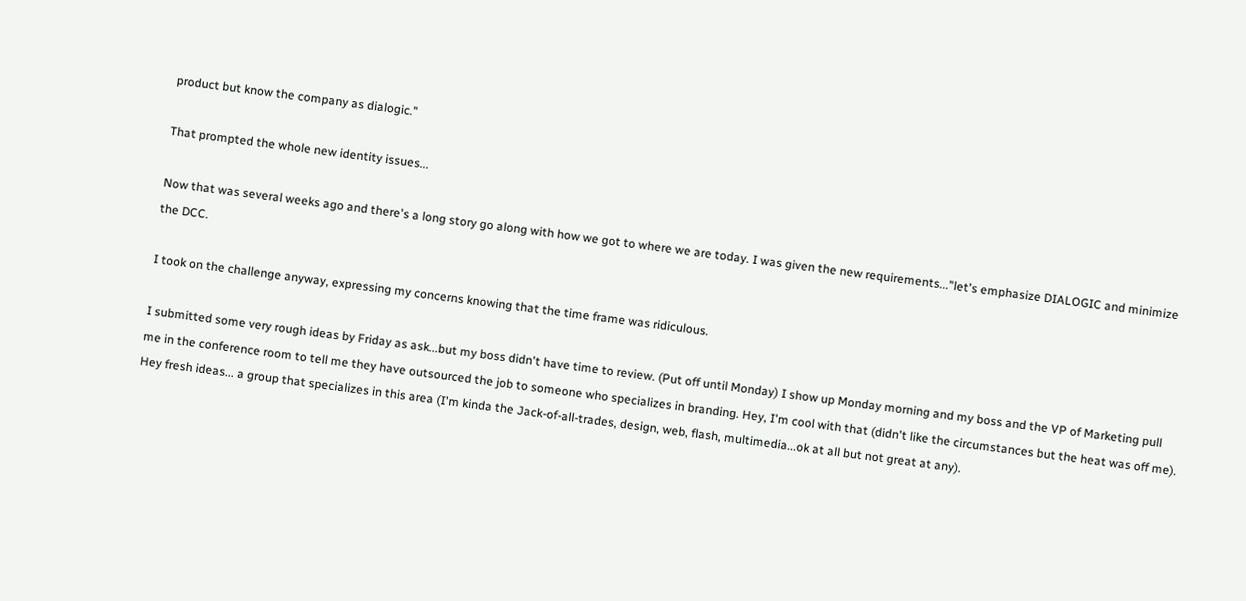product but know the company as dialogic."

That prompted the whole new identity issues...

Now that was several weeks ago and there's a long story go along with how we got to where we are today. I was given the new requirements..."let's emphasize DIALOGIC and minimize the DCC.

I took on the challenge anyway, expressing my concerns knowing that the time frame was ridiculous.

I submitted some very rough ideas by Friday as ask...but my boss didn't have time to review. (Put off until Monday) I show up Monday morning and my boss and the VP of Marketing pull me in the conference room to tell me they have outsourced the job to someone who specializes in branding. Hey, I'm cool with that (didn't like the circumstances but the heat was off me). Hey fresh ideas... a group that specializes in this area (I'm kinda the Jack-of-all-trades, design, web, flash, multimedia...ok at all but not great at any).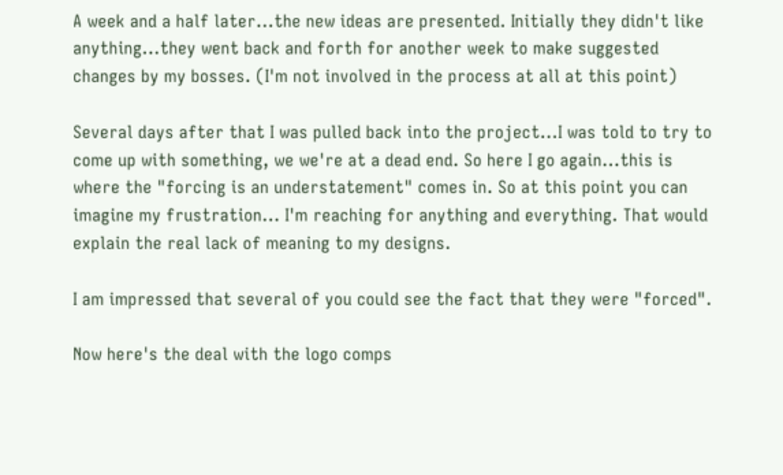A week and a half later...the new ideas are presented. Initially they didn't like anything...they went back and forth for another week to make suggested changes by my bosses. (I'm not involved in the process at all at this point)

Several days after that I was pulled back into the project...I was told to try to come up with something, we we're at a dead end. So here I go again...this is where the "forcing is an understatement" comes in. So at this point you can imagine my frustration... I'm reaching for anything and everything. That would explain the real lack of meaning to my designs.

I am impressed that several of you could see the fact that they were "forced".

Now here's the deal with the logo comps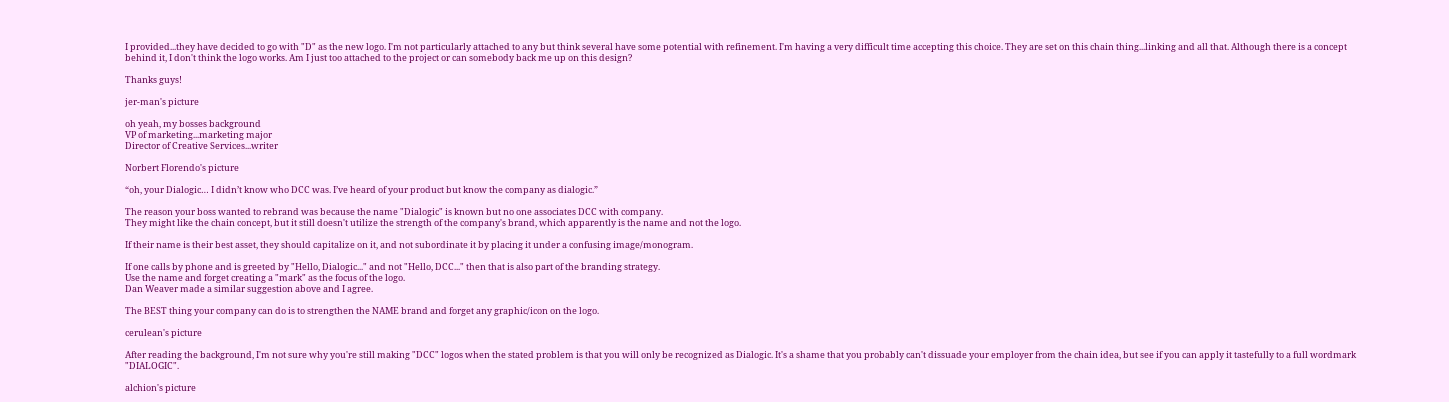I provided...they have decided to go with "D" as the new logo. I'm not particularly attached to any but think several have some potential with refinement. I'm having a very difficult time accepting this choice. They are set on this chain thing...linking and all that. Although there is a concept behind it, I don't think the logo works. Am I just too attached to the project or can somebody back me up on this design?

Thanks guys!

jer-man's picture

oh yeah, my bosses background
VP of marketing...marketing major
Director of Creative Services...writer

Norbert Florendo's picture

“oh, your Dialogic… I didn’t know who DCC was. I’ve heard of your product but know the company as dialogic.”

The reason your boss wanted to rebrand was because the name "Dialogic" is known but no one associates DCC with company.
They might like the chain concept, but it still doesn't utilize the strength of the company's brand, which apparently is the name and not the logo.

If their name is their best asset, they should capitalize on it, and not subordinate it by placing it under a confusing image/monogram.

If one calls by phone and is greeted by "Hello, Dialogic..." and not "Hello, DCC..." then that is also part of the branding strategy.
Use the name and forget creating a "mark" as the focus of the logo.
Dan Weaver made a similar suggestion above and I agree.

The BEST thing your company can do is to strengthen the NAME brand and forget any graphic/icon on the logo.

cerulean's picture

After reading the background, I'm not sure why you're still making "DCC" logos when the stated problem is that you will only be recognized as Dialogic. It's a shame that you probably can't dissuade your employer from the chain idea, but see if you can apply it tastefully to a full wordmark "DIALOGIC".

alchion's picture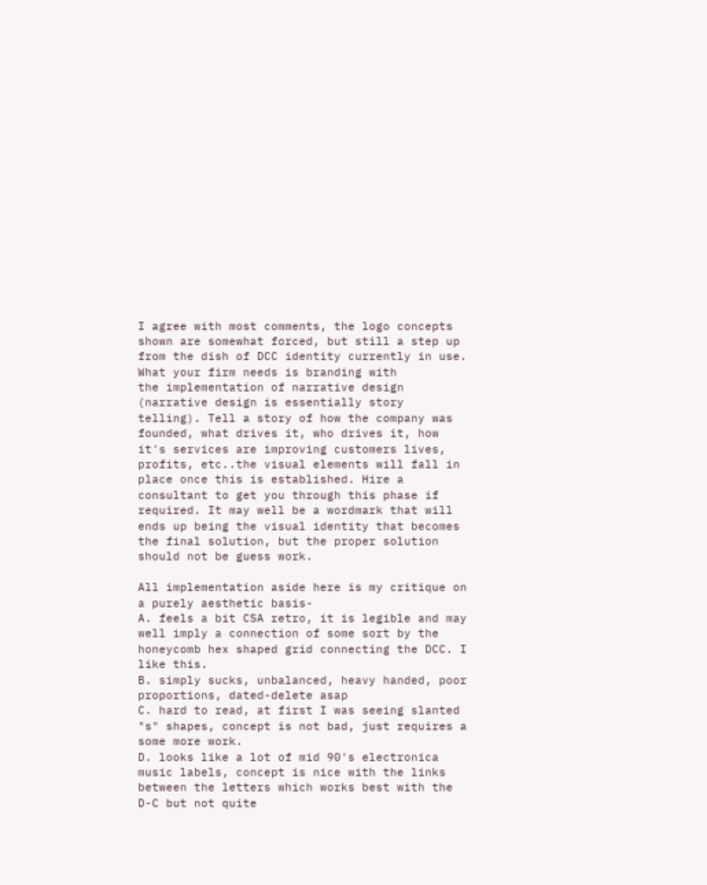I agree with most comments, the logo concepts shown are somewhat forced, but still a step up from the dish of DCC identity currently in use. What your firm needs is branding with
the implementation of narrative design (narrative design is essentially story telling). Tell a story of how the company was founded, what drives it, who drives it, how it's services are improving customers lives, profits, etc..the visual elements will fall in place once this is established. Hire a consultant to get you through this phase if required. It may well be a wordmark that will ends up being the visual identity that becomes the final solution, but the proper solution should not be guess work.

All implementation aside here is my critique on a purely aesthetic basis-
A. feels a bit CSA retro, it is legible and may well imply a connection of some sort by the honeycomb hex shaped grid connecting the DCC. I like this.
B. simply sucks, unbalanced, heavy handed, poor proportions, dated-delete asap
C. hard to read, at first I was seeing slanted "s" shapes, concept is not bad, just requires a
some more work.
D. looks like a lot of mid 90's electronica music labels, concept is nice with the links between the letters which works best with the D-C but not quite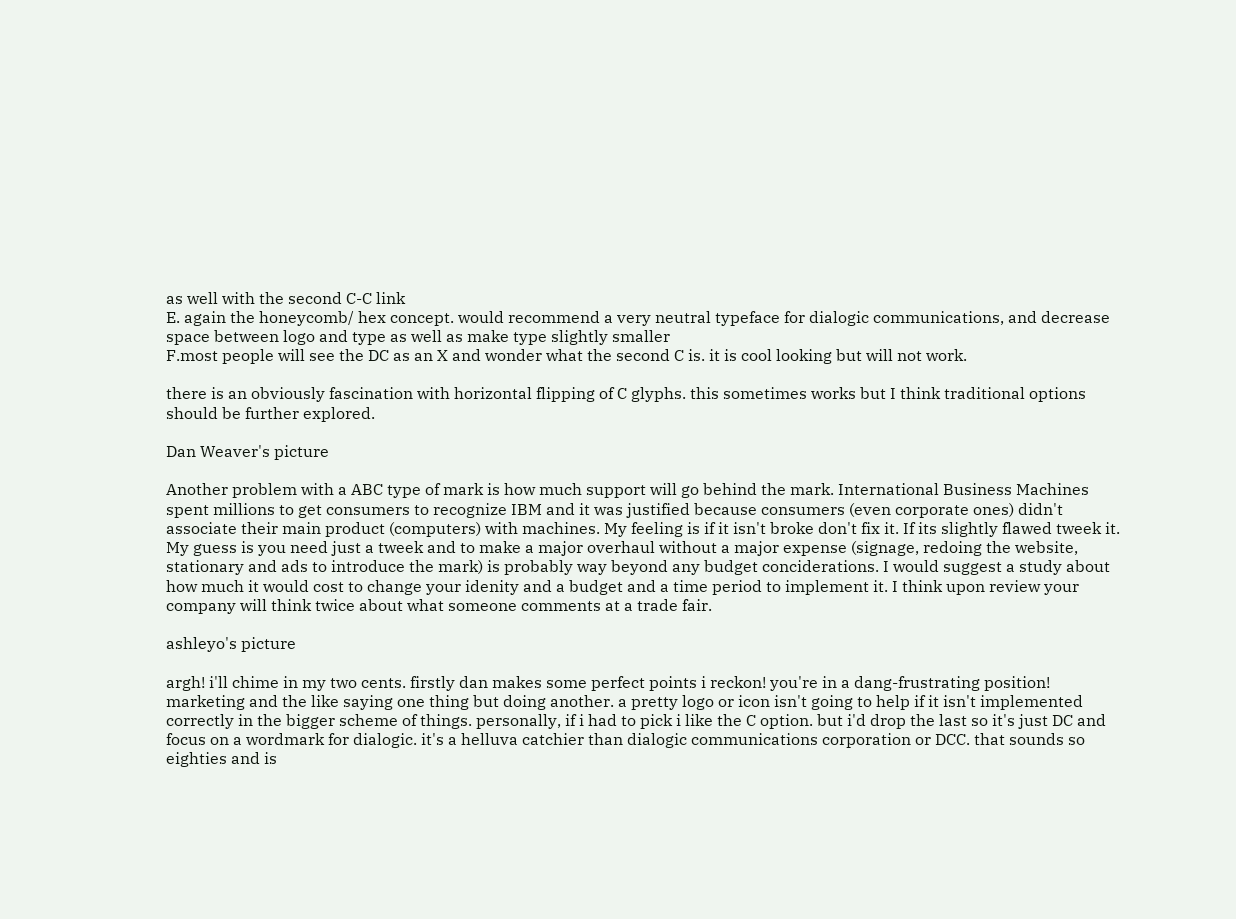as well with the second C-C link
E. again the honeycomb/ hex concept. would recommend a very neutral typeface for dialogic communications, and decrease space between logo and type as well as make type slightly smaller
F.most people will see the DC as an X and wonder what the second C is. it is cool looking but will not work.

there is an obviously fascination with horizontal flipping of C glyphs. this sometimes works but I think traditional options should be further explored.

Dan Weaver's picture

Another problem with a ABC type of mark is how much support will go behind the mark. International Business Machines spent millions to get consumers to recognize IBM and it was justified because consumers (even corporate ones) didn't associate their main product (computers) with machines. My feeling is if it isn't broke don't fix it. If its slightly flawed tweek it. My guess is you need just a tweek and to make a major overhaul without a major expense (signage, redoing the website, stationary and ads to introduce the mark) is probably way beyond any budget conciderations. I would suggest a study about how much it would cost to change your idenity and a budget and a time period to implement it. I think upon review your company will think twice about what someone comments at a trade fair.

ashleyo's picture

argh! i'll chime in my two cents. firstly dan makes some perfect points i reckon! you're in a dang-frustrating position! marketing and the like saying one thing but doing another. a pretty logo or icon isn't going to help if it isn't implemented correctly in the bigger scheme of things. personally, if i had to pick i like the C option. but i'd drop the last so it's just DC and focus on a wordmark for dialogic. it's a helluva catchier than dialogic communications corporation or DCC. that sounds so eighties and is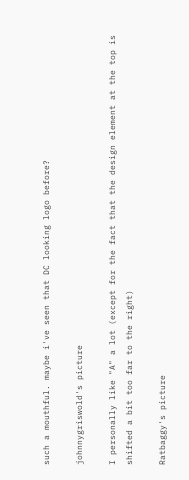such a mouthful. maybe i've seen that DC looking logo before?

johnnygriswold's picture

I personally like "A" a lot (except for the fact that the design element at the top is shifted a bit too far to the right)

Ratbaggy's picture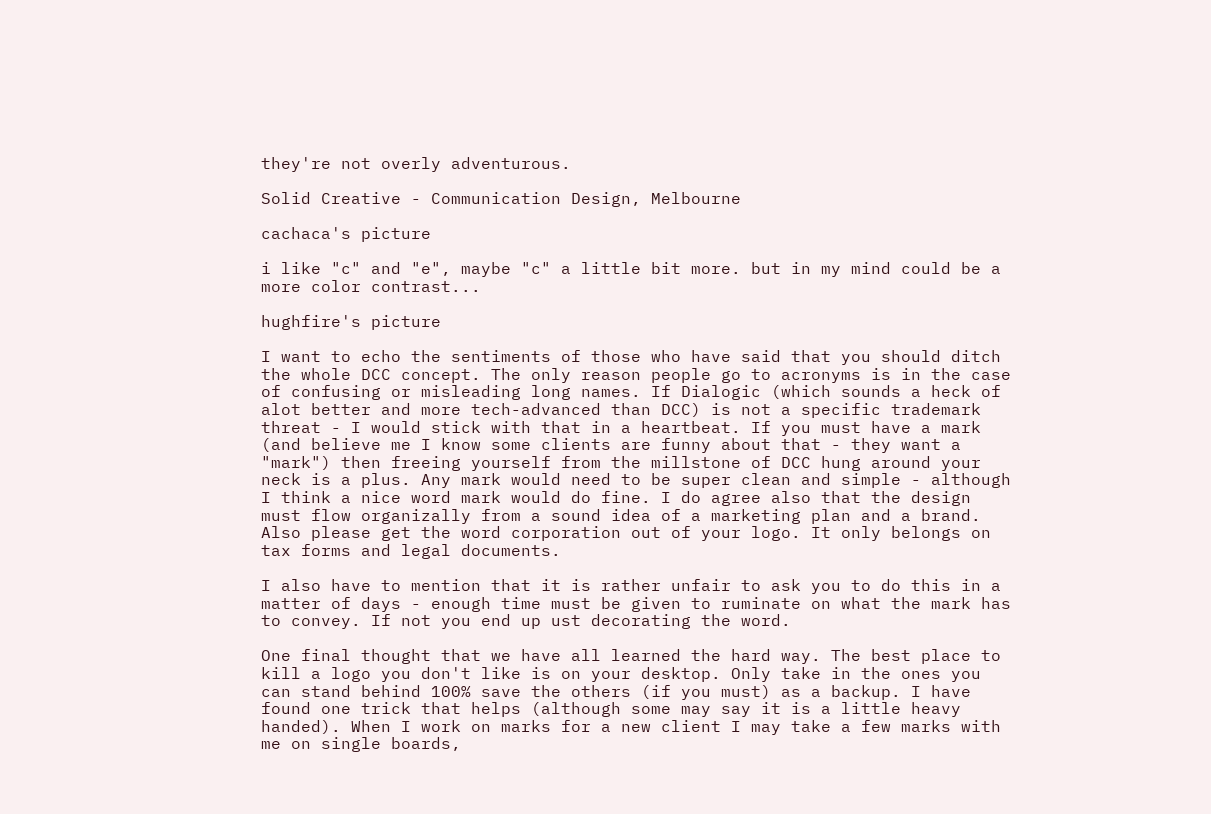they're not overly adventurous.

Solid Creative - Communication Design, Melbourne

cachaca's picture

i like "c" and "e", maybe "c" a little bit more. but in my mind could be a more color contrast...

hughfire's picture

I want to echo the sentiments of those who have said that you should ditch the whole DCC concept. The only reason people go to acronyms is in the case of confusing or misleading long names. If Dialogic (which sounds a heck of alot better and more tech-advanced than DCC) is not a specific trademark threat - I would stick with that in a heartbeat. If you must have a mark (and believe me I know some clients are funny about that - they want a "mark") then freeing yourself from the millstone of DCC hung around your neck is a plus. Any mark would need to be super clean and simple - although I think a nice word mark would do fine. I do agree also that the design must flow organizally from a sound idea of a marketing plan and a brand. Also please get the word corporation out of your logo. It only belongs on tax forms and legal documents.

I also have to mention that it is rather unfair to ask you to do this in a matter of days - enough time must be given to ruminate on what the mark has to convey. If not you end up ust decorating the word.

One final thought that we have all learned the hard way. The best place to kill a logo you don't like is on your desktop. Only take in the ones you can stand behind 100% save the others (if you must) as a backup. I have found one trick that helps (although some may say it is a little heavy handed). When I work on marks for a new client I may take a few marks with me on single boards,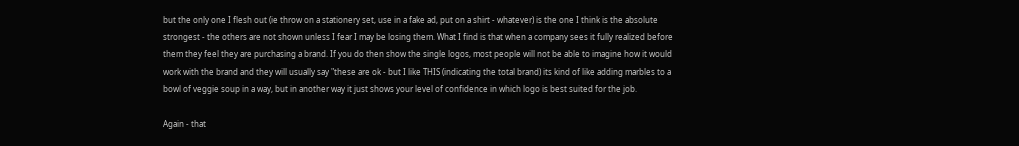but the only one I flesh out (ie throw on a stationery set, use in a fake ad, put on a shirt - whatever) is the one I think is the absolute strongest - the others are not shown unless I fear I may be losing them. What I find is that when a company sees it fully realized before them they feel they are purchasing a brand. If you do then show the single logos, most people will not be able to imagine how it would work with the brand and they will usually say "these are ok - but I like THIS (indicating the total brand) its kind of like adding marbles to a bowl of veggie soup in a way, but in another way it just shows your level of confidence in which logo is best suited for the job.

Again - that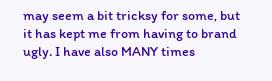may seem a bit tricksy for some, but it has kept me from having to brand ugly. I have also MANY times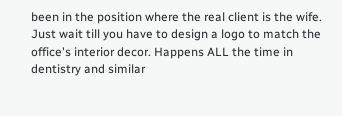been in the position where the real client is the wife. Just wait till you have to design a logo to match the office's interior decor. Happens ALL the time in dentistry and similar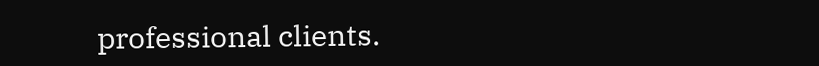professional clients.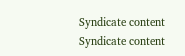Syndicate content Syndicate content